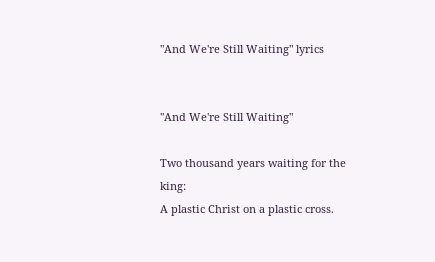"And We're Still Waiting" lyrics


"And We're Still Waiting"

Two thousand years waiting for the king:
A plastic Christ on a plastic cross.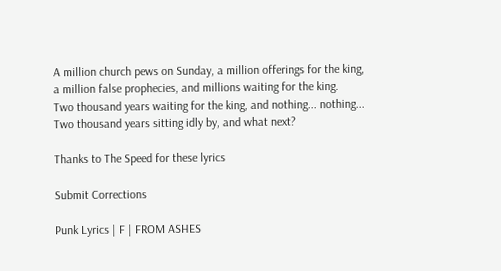A million church pews on Sunday, a million offerings for the king,
a million false prophecies, and millions waiting for the king.
Two thousand years waiting for the king, and nothing... nothing...
Two thousand years sitting idly by, and what next?

Thanks to The Speed for these lyrics

Submit Corrections

Punk Lyrics | F | FROM ASHES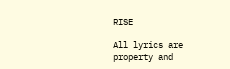RISE

All lyrics are property and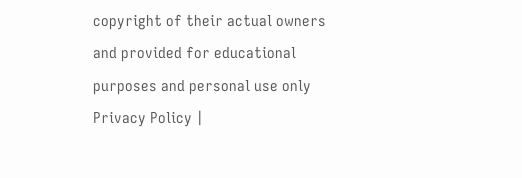copyright of their actual owners and provided for educational purposes and personal use only
Privacy Policy |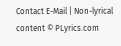Contact E-Mail | Non-lyrical content © PLyrics.com